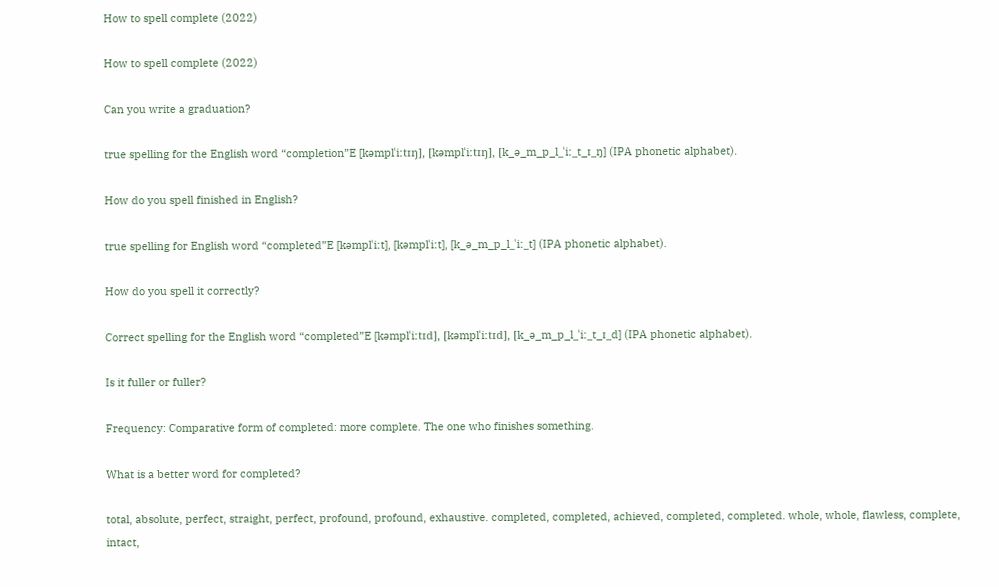How to spell complete (2022)

How to spell complete (2022)

Can you write a graduation?

true spelling for the English word “completion”E [kəmplˈiːtɪŋ], [kəmplˈiːtɪŋ], [k_ə_m_p_l_ˈiː_t_ɪ_ŋ] (IPA phonetic alphabet).

How do you spell finished in English?

true spelling for English word “completed”E [kəmplˈiːt], [kəmplˈiːt], [k_ə_m_p_l_ˈiː_t] (IPA phonetic alphabet).

How do you spell it correctly?

Correct spelling for the English word “completed”E [kəmplˈiːtɪd], [kəmplˈiːtɪd], [k_ə_m_p_l_ˈiː_t_ɪ_d] (IPA phonetic alphabet).

Is it fuller or fuller?

Frequency: Comparative form of completed: more complete. The one who finishes something.

What is a better word for completed?

total, absolute, perfect, straight, perfect, profound, profound, exhaustive. completed, completed, achieved, completed, completed. whole, whole, flawless, complete, intact,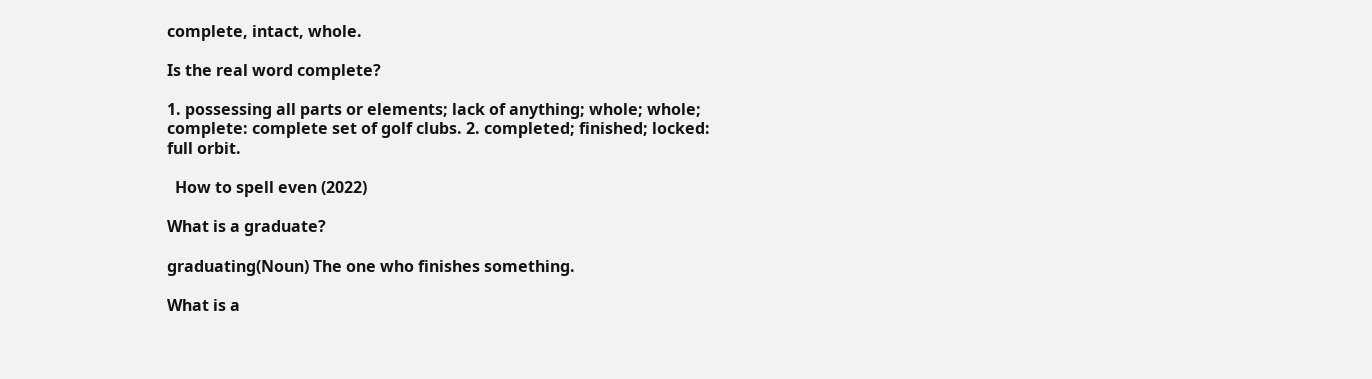complete, intact, whole.

Is the real word complete?

1. possessing all parts or elements; lack of anything; whole; whole; complete: complete set of golf clubs. 2. completed; finished; locked: full orbit.

  How to spell even (2022)

What is a graduate?

graduating(Noun) The one who finishes something.

What is a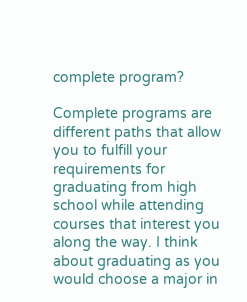complete program?

Complete programs are different paths that allow you to fulfill your requirements for graduating from high school while attending courses that interest you along the way. I think about graduating as you would choose a major in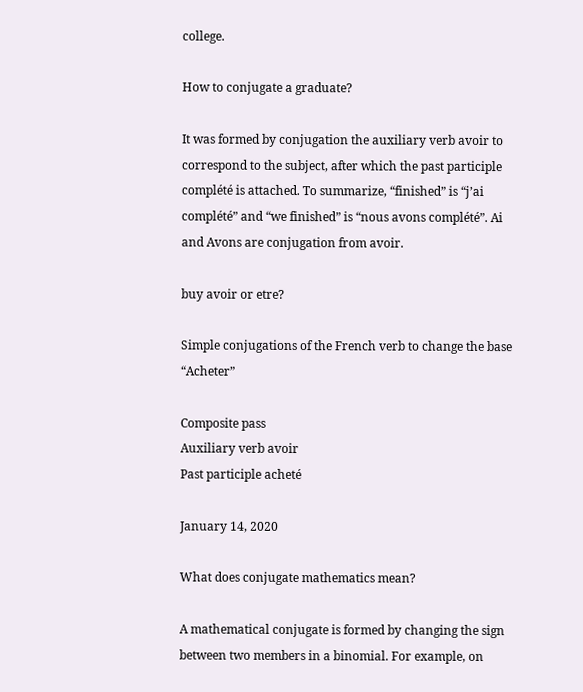college.

How to conjugate a graduate?

It was formed by conjugation the auxiliary verb avoir to correspond to the subject, after which the past participle complété is attached. To summarize, “finished” is “j’ai complété” and “we finished” is “nous avons complété”. Ai and Avons are conjugation from avoir.

buy avoir or etre?

Simple conjugations of the French verb to change the base “Acheter”

Composite pass
Auxiliary verb avoir
Past participle acheté

January 14, 2020

What does conjugate mathematics mean?

A mathematical conjugate is formed by changing the sign between two members in a binomial. For example, on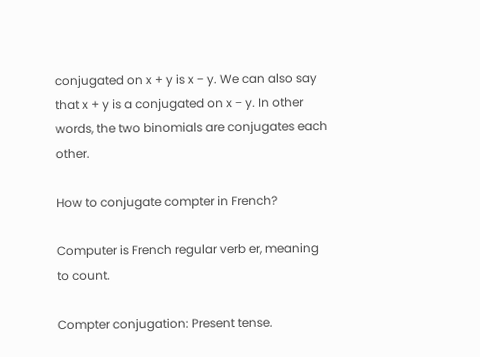conjugated on x + y is x − y. We can also say that x + y is a conjugated on x − y. In other words, the two binomials are conjugates each other.

How to conjugate compter in French?

Computer is French regular verb er, meaning to count.

Compter conjugation: Present tense.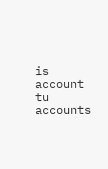is account
tu accounts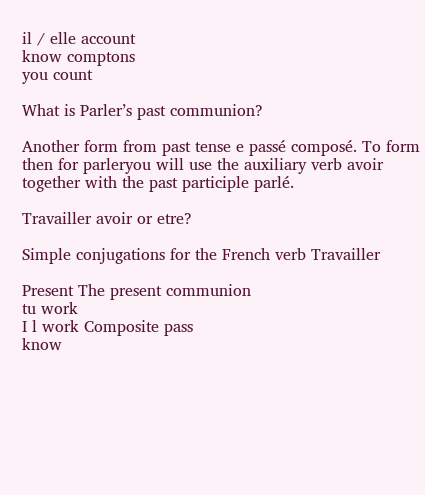il / elle account
know comptons
you count

What is Parler’s past communion?

Another form from past tense e passé composé. To form then for parleryou will use the auxiliary verb avoir together with the past participle parlé.

Travailler avoir or etre?

Simple conjugations for the French verb Travailler

Present The present communion
tu work
I l work Composite pass
know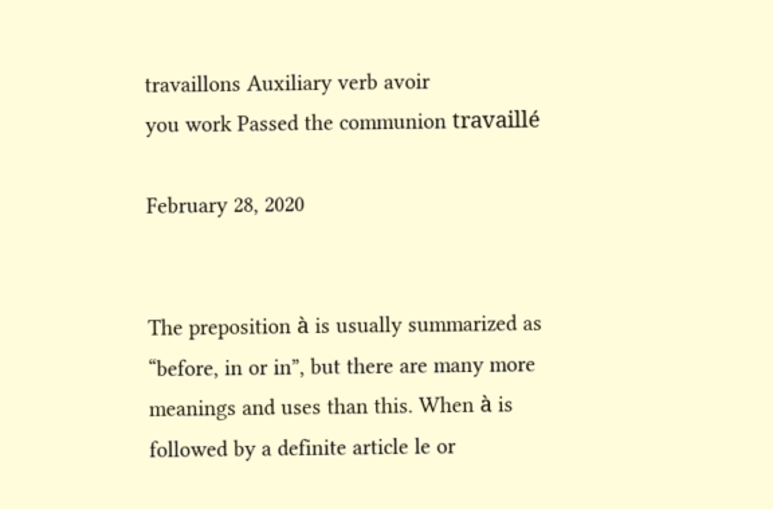travaillons Auxiliary verb avoir
you work Passed the communion travaillé

February 28, 2020


The preposition à is usually summarized as “before, in or in”, but there are many more meanings and uses than this. When à is followed by a definite article le or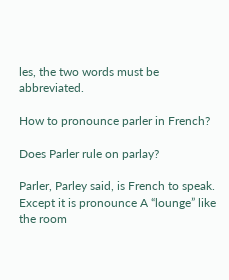les, the two words must be abbreviated.

How to pronounce parler in French?

Does Parler rule on parlay?

Parler, Parley said, is French to speak. Except it is pronounce A “lounge” like the room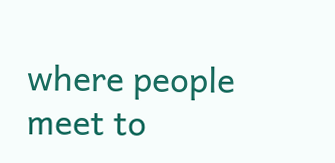where people meet to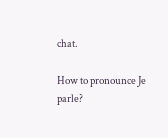chat.

How to pronounce Je parle?